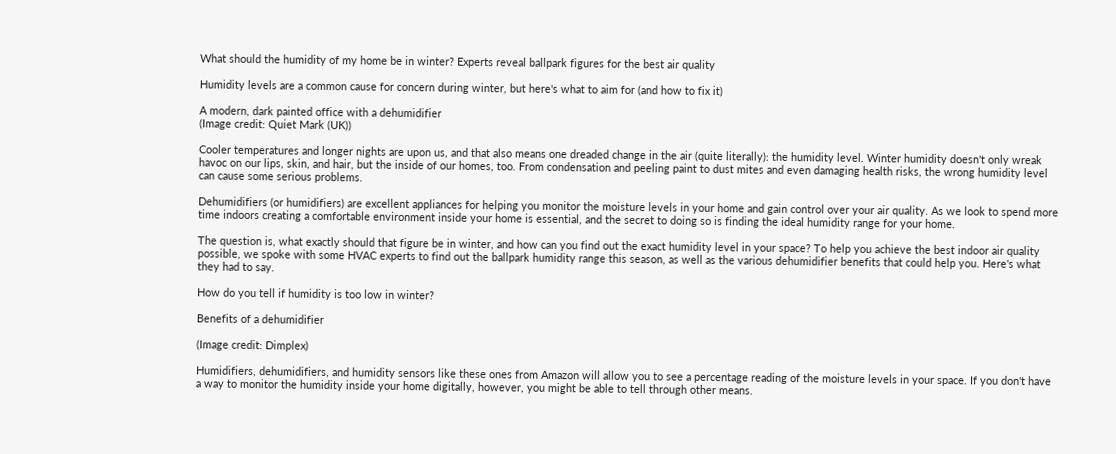What should the humidity of my home be in winter? Experts reveal ballpark figures for the best air quality

Humidity levels are a common cause for concern during winter, but here's what to aim for (and how to fix it)

A modern, dark painted office with a dehumidifier
(Image credit: Quiet Mark (UK))

Cooler temperatures and longer nights are upon us, and that also means one dreaded change in the air (quite literally): the humidity level. Winter humidity doesn't only wreak havoc on our lips, skin, and hair, but the inside of our homes, too. From condensation and peeling paint to dust mites and even damaging health risks, the wrong humidity level can cause some serious problems.

Dehumidifiers (or humidifiers) are excellent appliances for helping you monitor the moisture levels in your home and gain control over your air quality. As we look to spend more time indoors creating a comfortable environment inside your home is essential, and the secret to doing so is finding the ideal humidity range for your home.

The question is, what exactly should that figure be in winter, and how can you find out the exact humidity level in your space? To help you achieve the best indoor air quality possible, we spoke with some HVAC experts to find out the ballpark humidity range this season, as well as the various dehumidifier benefits that could help you. Here's what they had to say.

How do you tell if humidity is too low in winter?

Benefits of a dehumidifier

(Image credit: Dimplex)

Humidifiers, dehumidifiers, and humidity sensors like these ones from Amazon will allow you to see a percentage reading of the moisture levels in your space. If you don't have a way to monitor the humidity inside your home digitally, however, you might be able to tell through other means.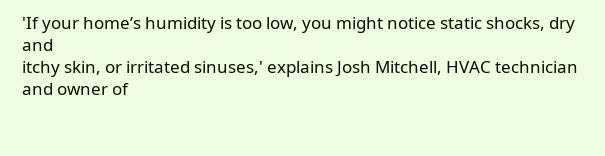'If your home’s humidity is too low, you might notice static shocks, dry and
itchy skin, or irritated sinuses,' explains Josh Mitchell, HVAC technician and owner of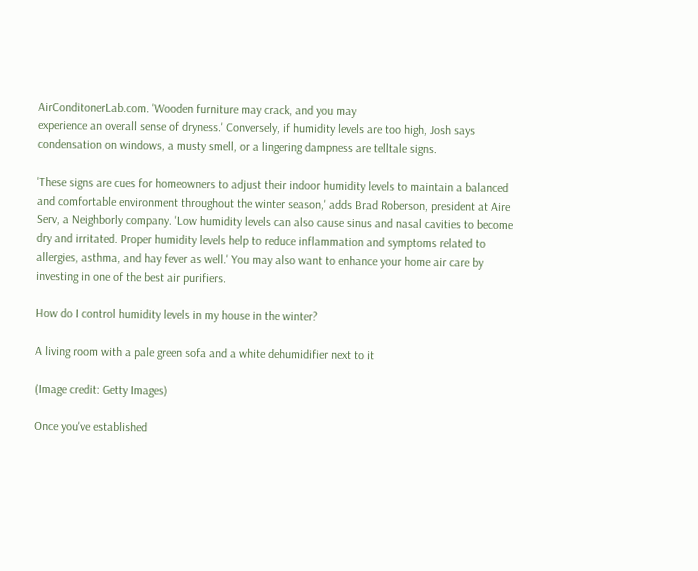AirConditonerLab.com. 'Wooden furniture may crack, and you may
experience an overall sense of dryness.' Conversely, if humidity levels are too high, Josh says condensation on windows, a musty smell, or a lingering dampness are telltale signs.

'These signs are cues for homeowners to adjust their indoor humidity levels to maintain a balanced and comfortable environment throughout the winter season,' adds Brad Roberson, president at Aire Serv, a Neighborly company. 'Low humidity levels can also cause sinus and nasal cavities to become dry and irritated. Proper humidity levels help to reduce inflammation and symptoms related to allergies, asthma, and hay fever as well.' You may also want to enhance your home air care by investing in one of the best air purifiers.

How do I control humidity levels in my house in the winter?

A living room with a pale green sofa and a white dehumidifier next to it

(Image credit: Getty Images)

Once you've established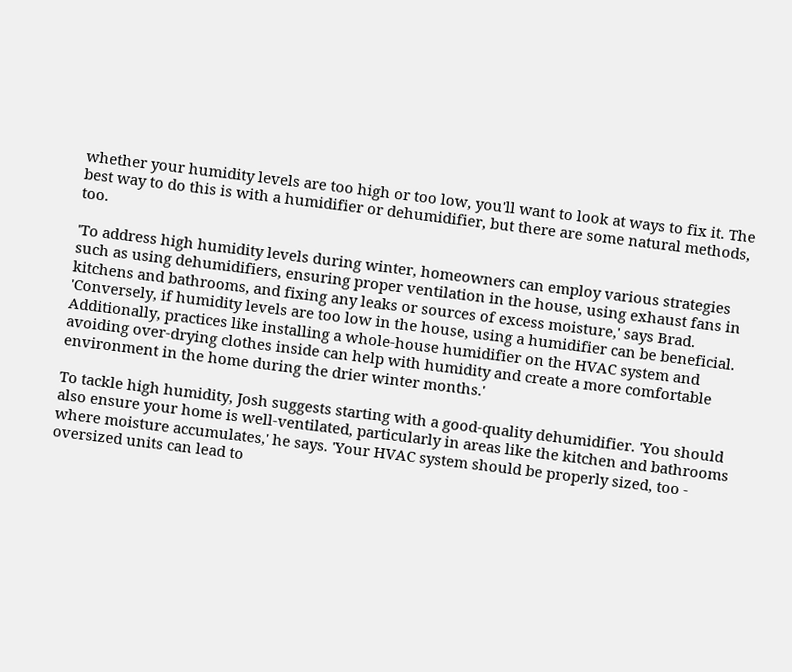whether your humidity levels are too high or too low, you'll want to look at ways to fix it. The best way to do this is with a humidifier or dehumidifier, but there are some natural methods, too.

'To address high humidity levels during winter, homeowners can employ various strategies such as using dehumidifiers, ensuring proper ventilation in the house, using exhaust fans in kitchens and bathrooms, and fixing any leaks or sources of excess moisture,' says Brad. 'Conversely, if humidity levels are too low in the house, using a humidifier can be beneficial. Additionally, practices like installing a whole-house humidifier on the HVAC system and avoiding over-drying clothes inside can help with humidity and create a more comfortable environment in the home during the drier winter months.'

To tackle high humidity, Josh suggests starting with a good-quality dehumidifier. 'You should also ensure your home is well-ventilated, particularly in areas like the kitchen and bathrooms where moisture accumulates,' he says. 'Your HVAC system should be properly sized, too - oversized units can lead to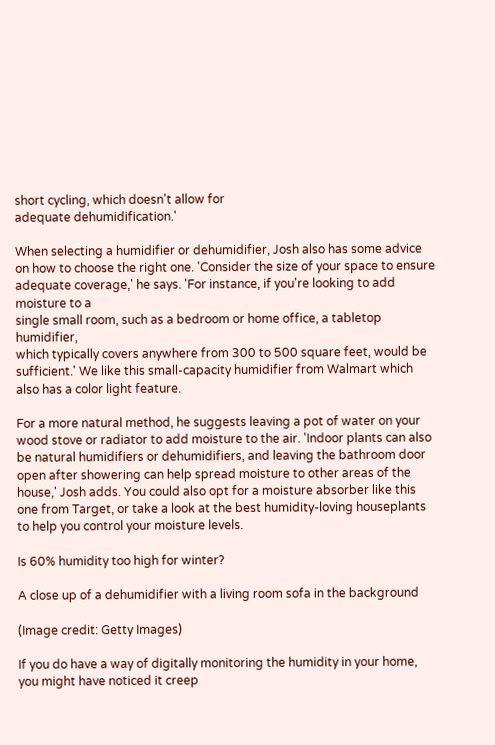short cycling, which doesn't allow for
adequate dehumidification.'

When selecting a humidifier or dehumidifier, Josh also has some advice on how to choose the right one. 'Consider the size of your space to ensure
adequate coverage,' he says. 'For instance, if you're looking to add moisture to a
single small room, such as a bedroom or home office, a tabletop humidifier,
which typically covers anywhere from 300 to 500 square feet, would be
sufficient.' We like this small-capacity humidifier from Walmart which also has a color light feature.

For a more natural method, he suggests leaving a pot of water on your wood stove or radiator to add moisture to the air. 'Indoor plants can also be natural humidifiers or dehumidifiers, and leaving the bathroom door open after showering can help spread moisture to other areas of the house,' Josh adds. You could also opt for a moisture absorber like this one from Target, or take a look at the best humidity-loving houseplants to help you control your moisture levels.

Is 60% humidity too high for winter?

A close up of a dehumidifier with a living room sofa in the background

(Image credit: Getty Images)

If you do have a way of digitally monitoring the humidity in your home, you might have noticed it creep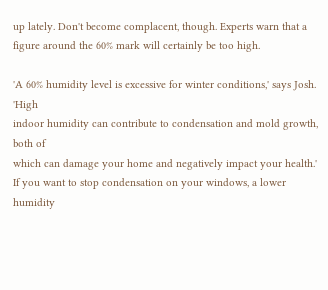up lately. Don't become complacent, though. Experts warn that a figure around the 60% mark will certainly be too high.

'A 60% humidity level is excessive for winter conditions,' says Josh. 'High
indoor humidity can contribute to condensation and mold growth, both of
which can damage your home and negatively impact your health.' If you want to stop condensation on your windows, a lower humidity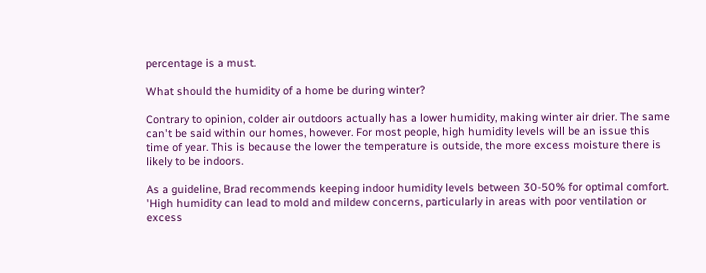percentage is a must.

What should the humidity of a home be during winter?

Contrary to opinion, colder air outdoors actually has a lower humidity, making winter air drier. The same can't be said within our homes, however. For most people, high humidity levels will be an issue this time of year. This is because the lower the temperature is outside, the more excess moisture there is likely to be indoors.

As a guideline, Brad recommends keeping indoor humidity levels between 30-50% for optimal comfort. 'High humidity can lead to mold and mildew concerns, particularly in areas with poor ventilation or excess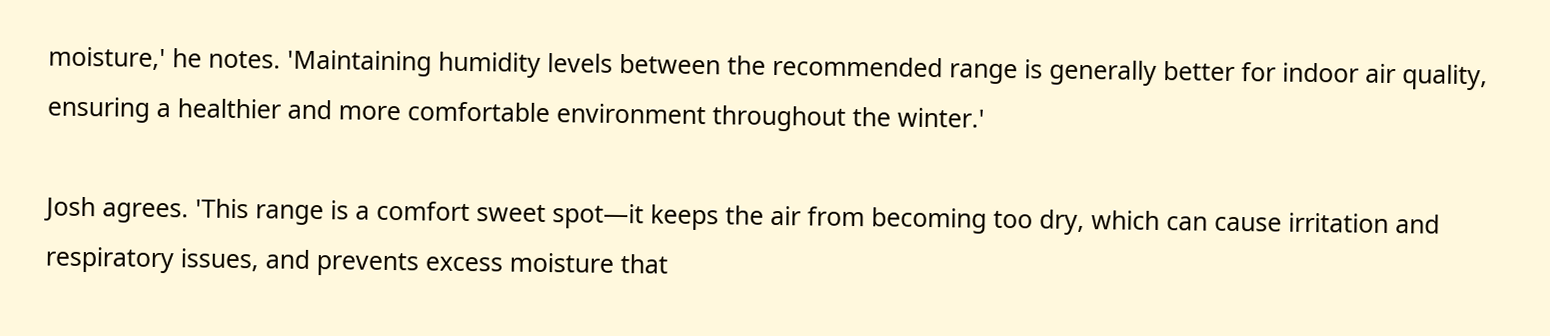moisture,' he notes. 'Maintaining humidity levels between the recommended range is generally better for indoor air quality, ensuring a healthier and more comfortable environment throughout the winter.'

Josh agrees. 'This range is a comfort sweet spot—it keeps the air from becoming too dry, which can cause irritation and respiratory issues, and prevents excess moisture that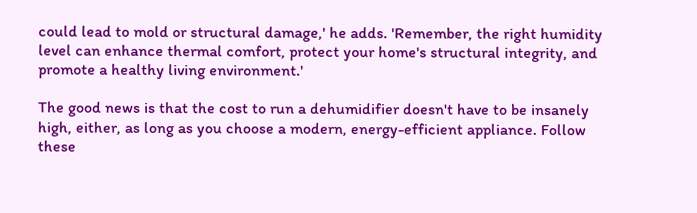could lead to mold or structural damage,' he adds. 'Remember, the right humidity level can enhance thermal comfort, protect your home's structural integrity, and promote a healthy living environment.'

The good news is that the cost to run a dehumidifier doesn't have to be insanely high, either, as long as you choose a modern, energy-efficient appliance. Follow these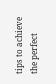tips to achieve the perfect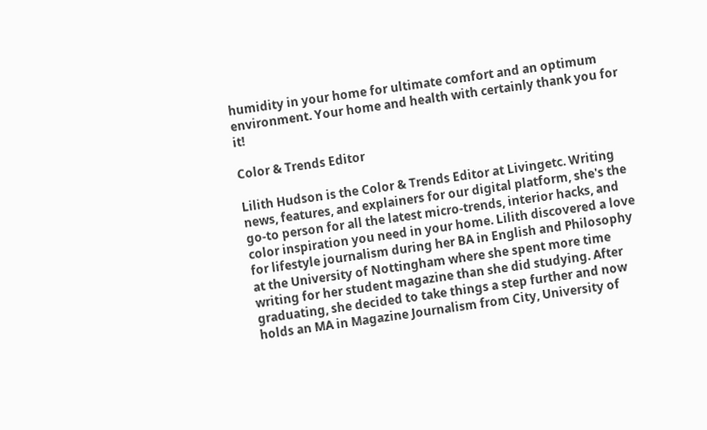humidity in your home for ultimate comfort and an optimum environment. Your home and health with certainly thank you for it!

Color & Trends Editor

Lilith Hudson is the Color & Trends Editor at Livingetc. Writing news, features, and explainers for our digital platform, she's the go-to person for all the latest micro-trends, interior hacks, and color inspiration you need in your home. Lilith discovered a love for lifestyle journalism during her BA in English and Philosophy at the University of Nottingham where she spent more time writing for her student magazine than she did studying. After graduating, she decided to take things a step further and now holds an MA in Magazine Journalism from City, University of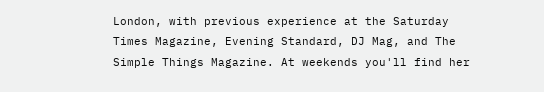London, with previous experience at the Saturday Times Magazine, Evening Standard, DJ Mag, and The Simple Things Magazine. At weekends you'll find her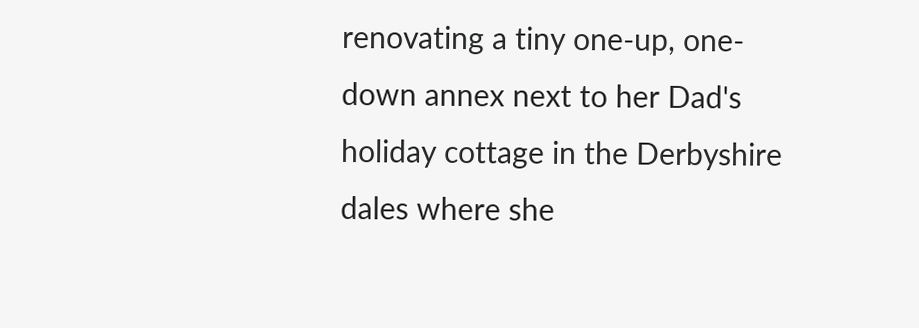renovating a tiny one-up, one-down annex next to her Dad's holiday cottage in the Derbyshire dales where she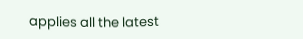applies all the latest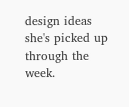design ideas she's picked up through the week.